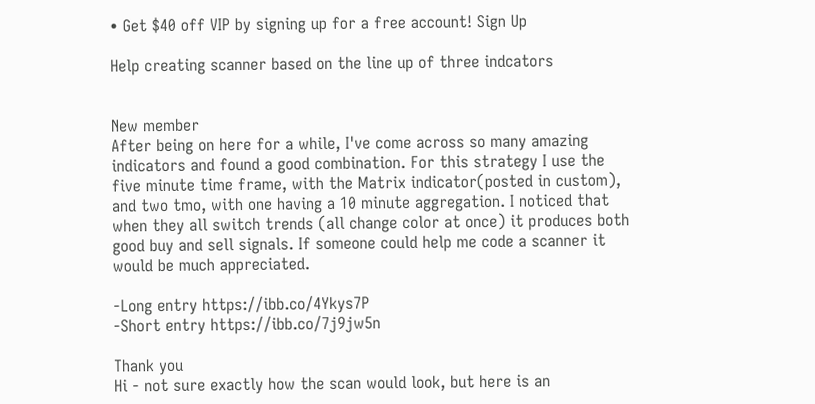• Get $40 off VIP by signing up for a free account! Sign Up

Help creating scanner based on the line up of three indcators


New member
After being on here for a while, I've come across so many amazing indicators and found a good combination. For this strategy I use the five minute time frame, with the Matrix indicator(posted in custom), and two tmo, with one having a 10 minute aggregation. I noticed that when they all switch trends (all change color at once) it produces both good buy and sell signals. If someone could help me code a scanner it would be much appreciated.

-Long entry https://ibb.co/4Ykys7P
-Short entry https://ibb.co/7j9jw5n

Thank you
Hi - not sure exactly how the scan would look, but here is an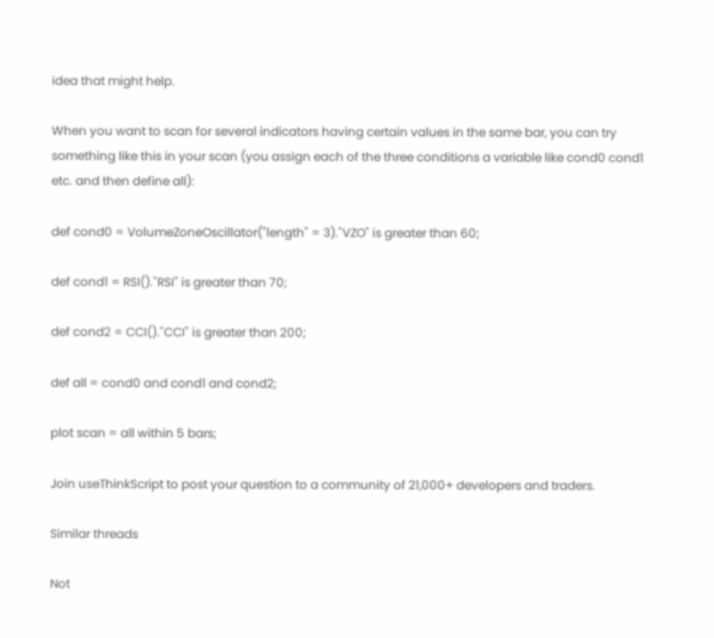idea that might help.

When you want to scan for several indicators having certain values in the same bar, you can try something like this in your scan (you assign each of the three conditions a variable like cond0 cond1 etc. and then define all):

def cond0 = VolumeZoneOscillator("length" = 3)."VZO" is greater than 60;

def cond1 = RSI()."RSI" is greater than 70;

def cond2 = CCI()."CCI" is greater than 200;

def all = cond0 and cond1 and cond2;

plot scan = all within 5 bars;

Join useThinkScript to post your question to a community of 21,000+ developers and traders.

Similar threads

Not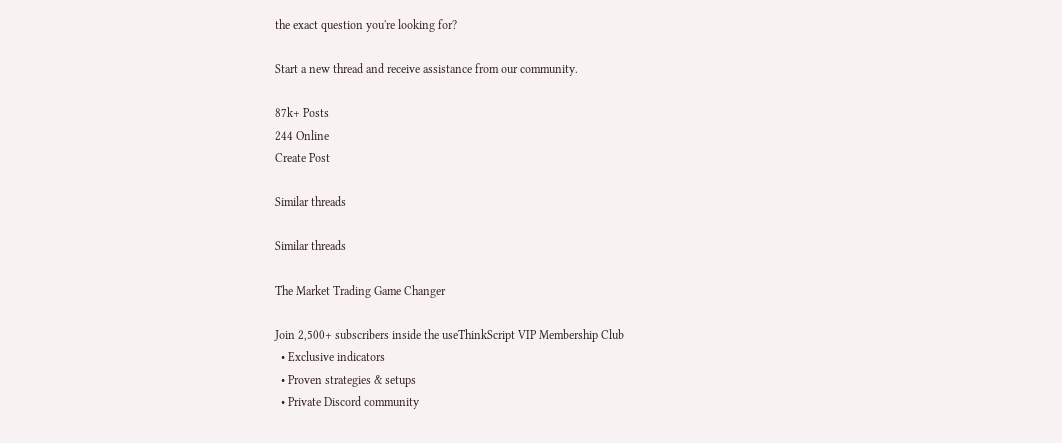the exact question you're looking for?

Start a new thread and receive assistance from our community.

87k+ Posts
244 Online
Create Post

Similar threads

Similar threads

The Market Trading Game Changer

Join 2,500+ subscribers inside the useThinkScript VIP Membership Club
  • Exclusive indicators
  • Proven strategies & setups
  • Private Discord community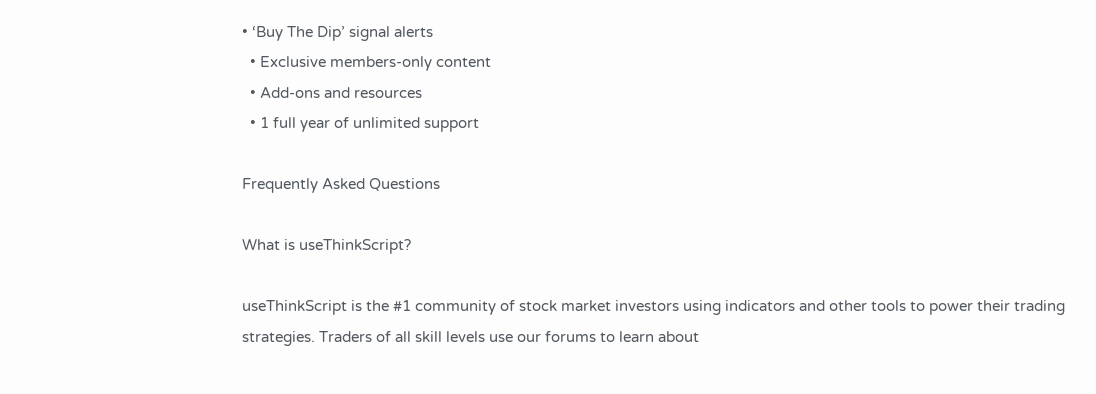• ‘Buy The Dip’ signal alerts
  • Exclusive members-only content
  • Add-ons and resources
  • 1 full year of unlimited support

Frequently Asked Questions

What is useThinkScript?

useThinkScript is the #1 community of stock market investors using indicators and other tools to power their trading strategies. Traders of all skill levels use our forums to learn about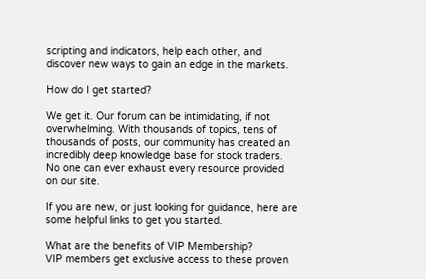scripting and indicators, help each other, and discover new ways to gain an edge in the markets.

How do I get started?

We get it. Our forum can be intimidating, if not overwhelming. With thousands of topics, tens of thousands of posts, our community has created an incredibly deep knowledge base for stock traders. No one can ever exhaust every resource provided on our site.

If you are new, or just looking for guidance, here are some helpful links to get you started.

What are the benefits of VIP Membership?
VIP members get exclusive access to these proven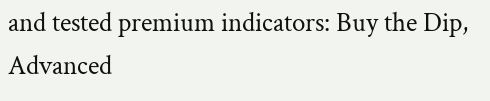and tested premium indicators: Buy the Dip, Advanced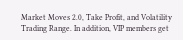Market Moves 2.0, Take Profit, and Volatility Trading Range. In addition, VIP members get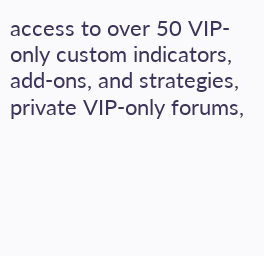access to over 50 VIP-only custom indicators, add-ons, and strategies, private VIP-only forums,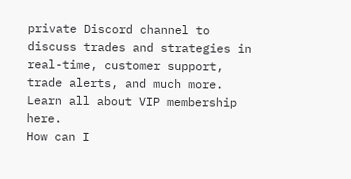private Discord channel to discuss trades and strategies in real-time, customer support, trade alerts, and much more. Learn all about VIP membership here.
How can I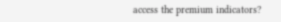access the premium indicators?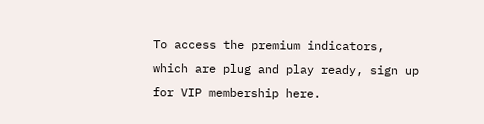To access the premium indicators, which are plug and play ready, sign up for VIP membership here.